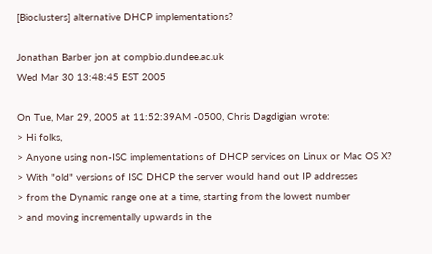[Bioclusters] alternative DHCP implementations?

Jonathan Barber jon at compbio.dundee.ac.uk
Wed Mar 30 13:48:45 EST 2005

On Tue, Mar 29, 2005 at 11:52:39AM -0500, Chris Dagdigian wrote:
> Hi folks,
> Anyone using non-ISC implementations of DHCP services on Linux or Mac OS X?
> With "old" versions of ISC DHCP the server would hand out IP addresses
> from the Dynamic range one at a time, starting from the lowest number
> and moving incrementally upwards in the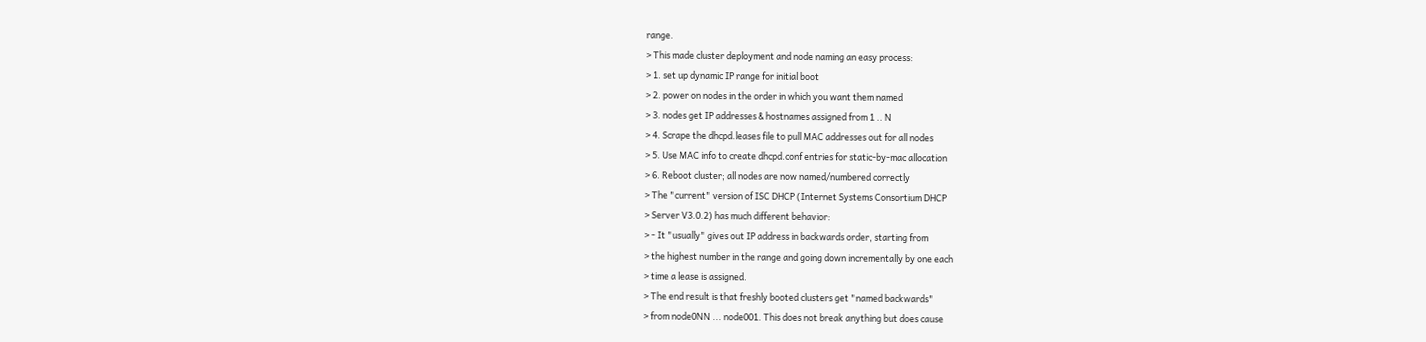range.
> This made cluster deployment and node naming an easy process:
> 1. set up dynamic IP range for initial boot
> 2. power on nodes in the order in which you want them named
> 3. nodes get IP addresses & hostnames assigned from 1 .. N
> 4. Scrape the dhcpd.leases file to pull MAC addresses out for all nodes
> 5. Use MAC info to create dhcpd.conf entries for static-by-mac allocation
> 6. Reboot cluster; all nodes are now named/numbered correctly
> The "current" version of ISC DHCP (Internet Systems Consortium DHCP
> Server V3.0.2) has much different behavior:
> - It "usually" gives out IP address in backwards order, starting from
> the highest number in the range and going down incrementally by one each
> time a lease is assigned.
> The end result is that freshly booted clusters get "named backwards"
> from node0NN ... node001. This does not break anything but does cause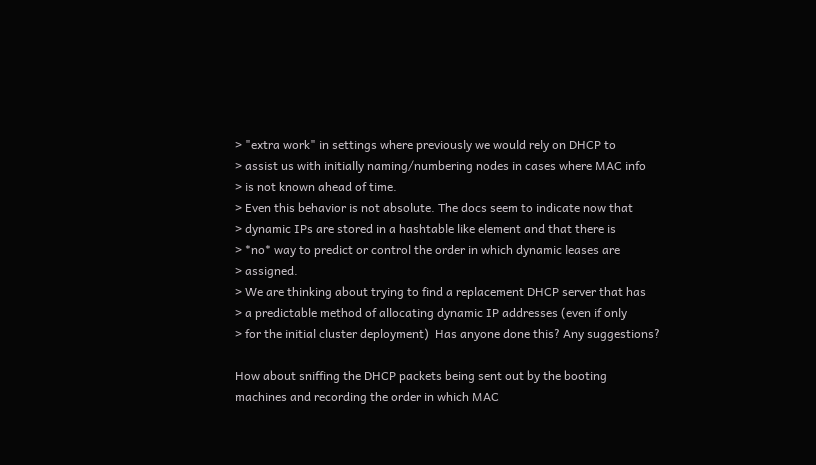> "extra work" in settings where previously we would rely on DHCP to
> assist us with initially naming/numbering nodes in cases where MAC info
> is not known ahead of time.
> Even this behavior is not absolute. The docs seem to indicate now that
> dynamic IPs are stored in a hashtable like element and that there is
> *no* way to predict or control the order in which dynamic leases are
> assigned.
> We are thinking about trying to find a replacement DHCP server that has
> a predictable method of allocating dynamic IP addresses (even if only
> for the initial cluster deployment)  Has anyone done this? Any suggestions?

How about sniffing the DHCP packets being sent out by the booting
machines and recording the order in which MAC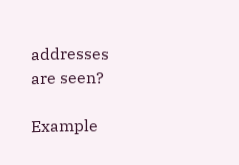addresses are seen?

Example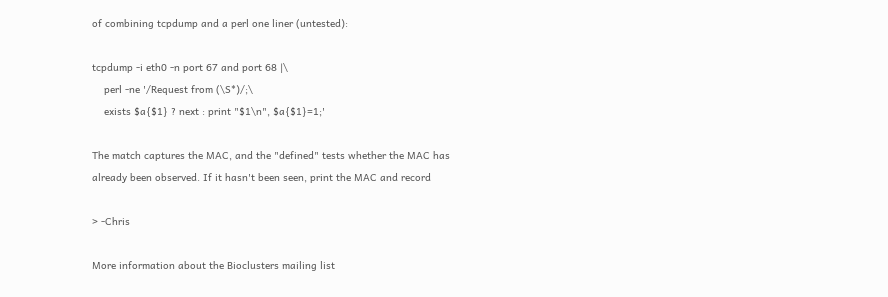of combining tcpdump and a perl one liner (untested):

tcpdump -i eth0 -n port 67 and port 68 |\
    perl -ne '/Request from (\S*)/;\
    exists $a{$1} ? next : print "$1\n", $a{$1}=1;'

The match captures the MAC, and the "defined" tests whether the MAC has
already been observed. If it hasn't been seen, print the MAC and record

> -Chris

More information about the Bioclusters mailing list